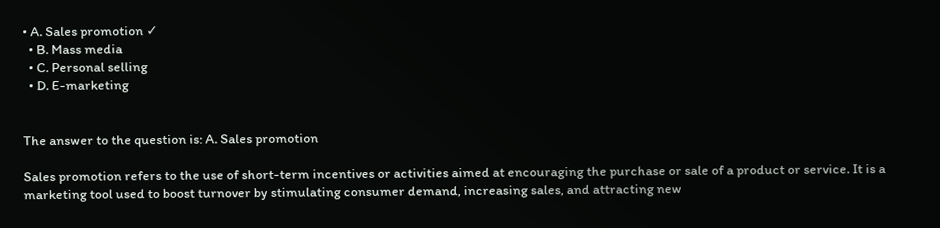• A. Sales promotion ✓
  • B. Mass media
  • C. Personal selling
  • D. E-marketing


The answer to the question is: A. Sales promotion

Sales promotion refers to the use of short-term incentives or activities aimed at encouraging the purchase or sale of a product or service. It is a marketing tool used to boost turnover by stimulating consumer demand, increasing sales, and attracting new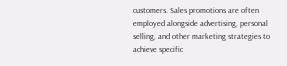customers. Sales promotions are often employed alongside advertising, personal selling, and other marketing strategies to achieve specific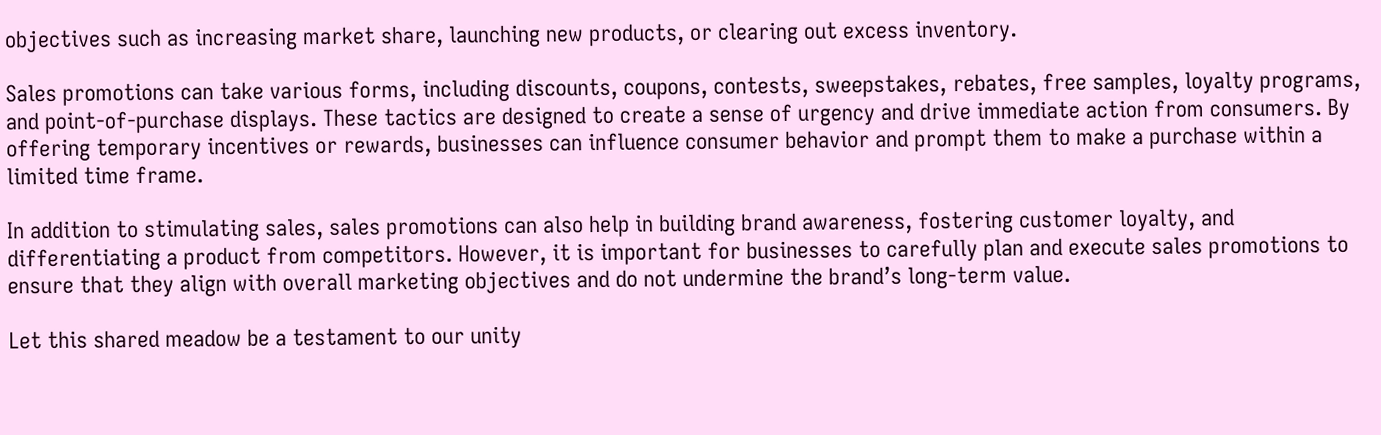objectives such as increasing market share, launching new products, or clearing out excess inventory.

Sales promotions can take various forms, including discounts, coupons, contests, sweepstakes, rebates, free samples, loyalty programs, and point-of-purchase displays. These tactics are designed to create a sense of urgency and drive immediate action from consumers. By offering temporary incentives or rewards, businesses can influence consumer behavior and prompt them to make a purchase within a limited time frame.

In addition to stimulating sales, sales promotions can also help in building brand awareness, fostering customer loyalty, and differentiating a product from competitors. However, it is important for businesses to carefully plan and execute sales promotions to ensure that they align with overall marketing objectives and do not undermine the brand’s long-term value.

Let this shared meadow be a testament to our unity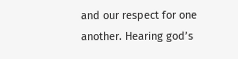and our respect for one another. Hearing god’s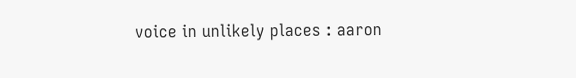voice in unlikely places : aaron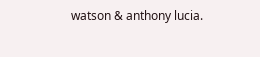watson & anthony lucia.